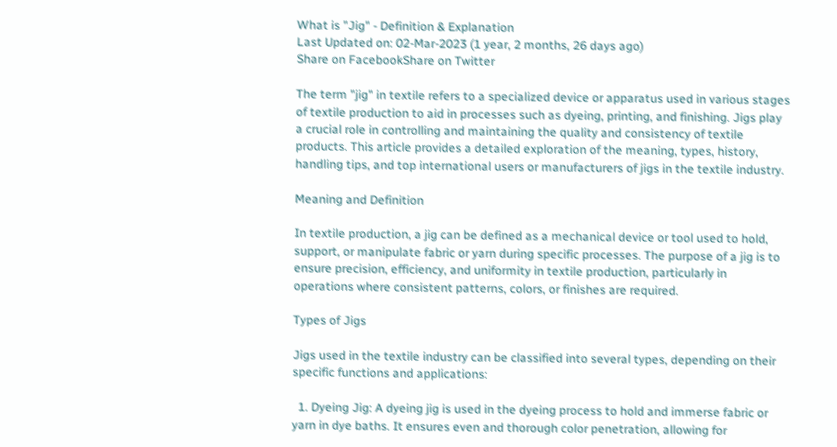What is "Jig" - Definition & Explanation
Last Updated on: 02-Mar-2023 (1 year, 2 months, 26 days ago)
Share on FacebookShare on Twitter

The term "jig" in textile refers to a specialized device or apparatus used in various stages of textile production to aid in processes such as dyeing, printing, and finishing. Jigs play a crucial role in controlling and maintaining the quality and consistency of textile products. This article provides a detailed exploration of the meaning, types, history, handling tips, and top international users or manufacturers of jigs in the textile industry.

Meaning and Definition

In textile production, a jig can be defined as a mechanical device or tool used to hold, support, or manipulate fabric or yarn during specific processes. The purpose of a jig is to ensure precision, efficiency, and uniformity in textile production, particularly in operations where consistent patterns, colors, or finishes are required.

Types of Jigs

Jigs used in the textile industry can be classified into several types, depending on their specific functions and applications:

  1. Dyeing Jig: A dyeing jig is used in the dyeing process to hold and immerse fabric or yarn in dye baths. It ensures even and thorough color penetration, allowing for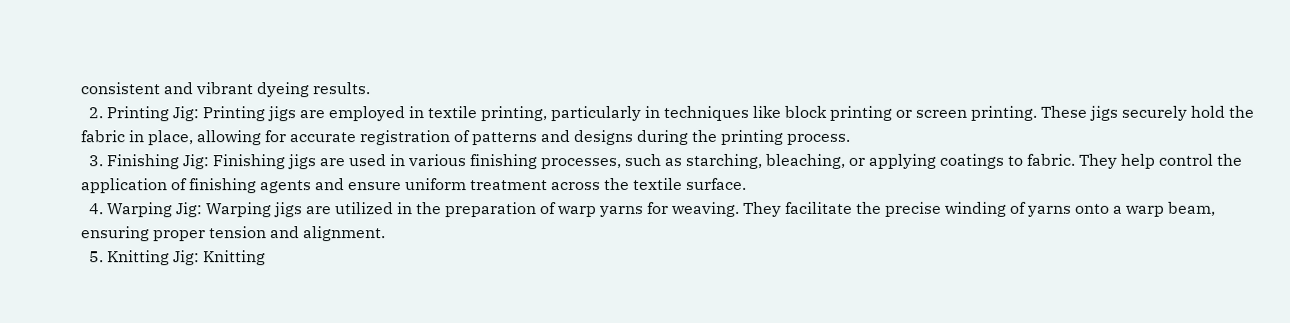consistent and vibrant dyeing results.
  2. Printing Jig: Printing jigs are employed in textile printing, particularly in techniques like block printing or screen printing. These jigs securely hold the fabric in place, allowing for accurate registration of patterns and designs during the printing process.
  3. Finishing Jig: Finishing jigs are used in various finishing processes, such as starching, bleaching, or applying coatings to fabric. They help control the application of finishing agents and ensure uniform treatment across the textile surface.
  4. Warping Jig: Warping jigs are utilized in the preparation of warp yarns for weaving. They facilitate the precise winding of yarns onto a warp beam, ensuring proper tension and alignment.
  5. Knitting Jig: Knitting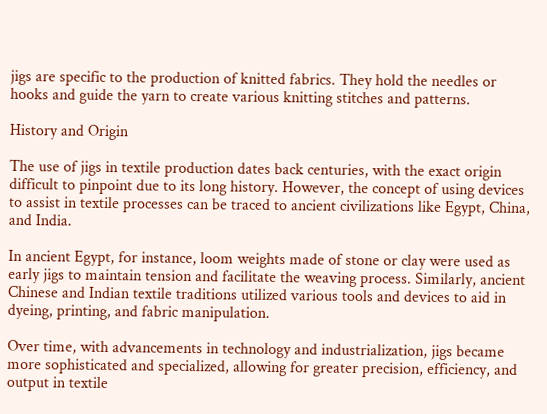jigs are specific to the production of knitted fabrics. They hold the needles or hooks and guide the yarn to create various knitting stitches and patterns.

History and Origin

The use of jigs in textile production dates back centuries, with the exact origin difficult to pinpoint due to its long history. However, the concept of using devices to assist in textile processes can be traced to ancient civilizations like Egypt, China, and India.

In ancient Egypt, for instance, loom weights made of stone or clay were used as early jigs to maintain tension and facilitate the weaving process. Similarly, ancient Chinese and Indian textile traditions utilized various tools and devices to aid in dyeing, printing, and fabric manipulation.

Over time, with advancements in technology and industrialization, jigs became more sophisticated and specialized, allowing for greater precision, efficiency, and output in textile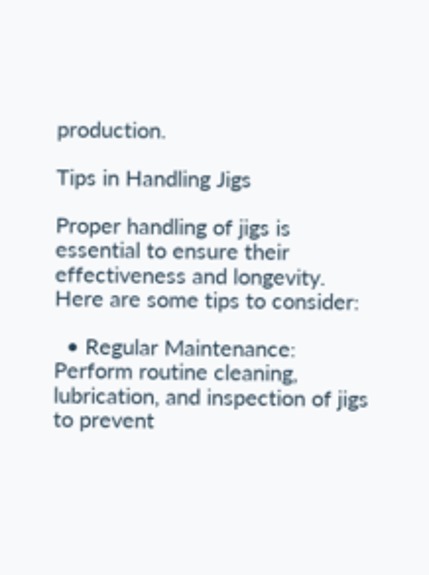production.

Tips in Handling Jigs

Proper handling of jigs is essential to ensure their effectiveness and longevity. Here are some tips to consider:

  • Regular Maintenance: Perform routine cleaning, lubrication, and inspection of jigs to prevent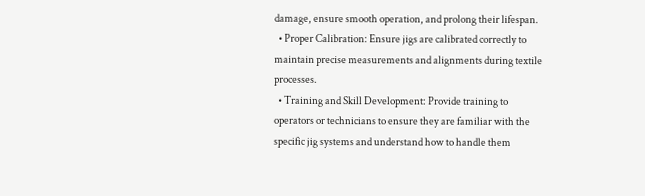damage, ensure smooth operation, and prolong their lifespan.
  • Proper Calibration: Ensure jigs are calibrated correctly to maintain precise measurements and alignments during textile processes.
  • Training and Skill Development: Provide training to operators or technicians to ensure they are familiar with the specific jig systems and understand how to handle them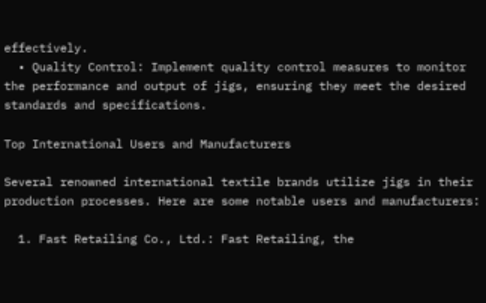effectively.
  • Quality Control: Implement quality control measures to monitor the performance and output of jigs, ensuring they meet the desired standards and specifications.

Top International Users and Manufacturers

Several renowned international textile brands utilize jigs in their production processes. Here are some notable users and manufacturers:

  1. Fast Retailing Co., Ltd.: Fast Retailing, the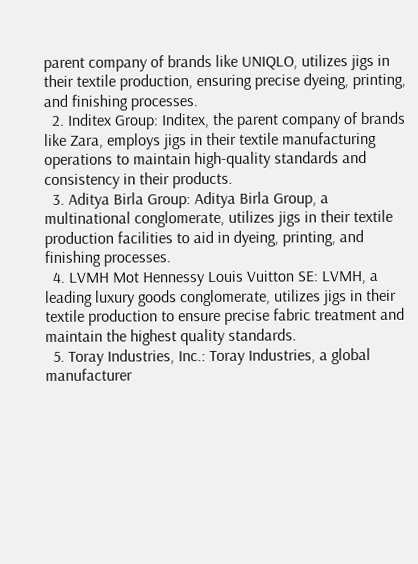parent company of brands like UNIQLO, utilizes jigs in their textile production, ensuring precise dyeing, printing, and finishing processes.
  2. Inditex Group: Inditex, the parent company of brands like Zara, employs jigs in their textile manufacturing operations to maintain high-quality standards and consistency in their products.
  3. Aditya Birla Group: Aditya Birla Group, a multinational conglomerate, utilizes jigs in their textile production facilities to aid in dyeing, printing, and finishing processes.
  4. LVMH Mot Hennessy Louis Vuitton SE: LVMH, a leading luxury goods conglomerate, utilizes jigs in their textile production to ensure precise fabric treatment and maintain the highest quality standards.
  5. Toray Industries, Inc.: Toray Industries, a global manufacturer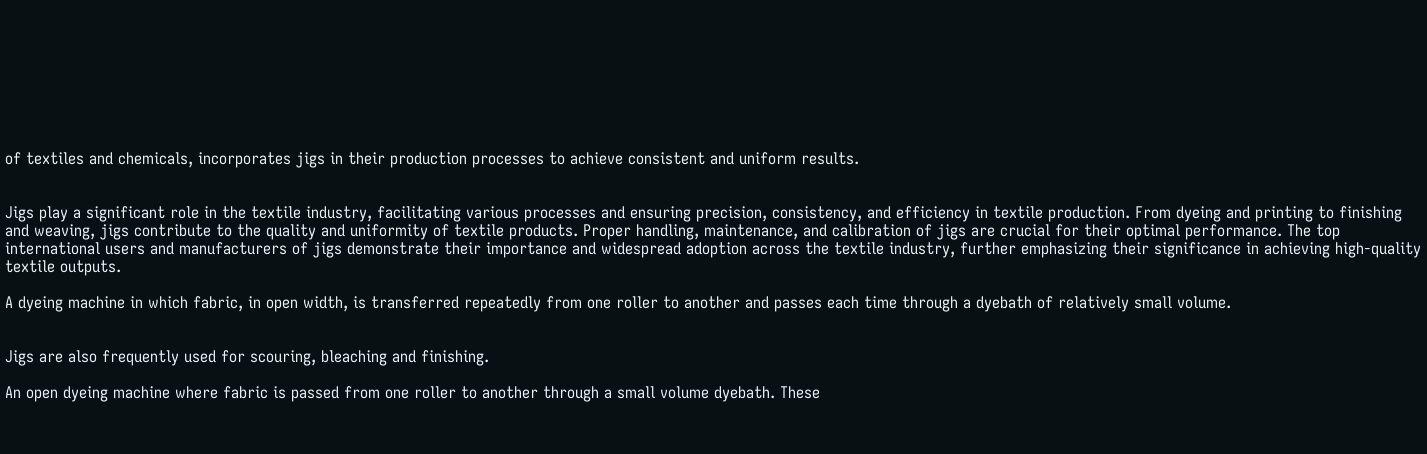of textiles and chemicals, incorporates jigs in their production processes to achieve consistent and uniform results.


Jigs play a significant role in the textile industry, facilitating various processes and ensuring precision, consistency, and efficiency in textile production. From dyeing and printing to finishing and weaving, jigs contribute to the quality and uniformity of textile products. Proper handling, maintenance, and calibration of jigs are crucial for their optimal performance. The top international users and manufacturers of jigs demonstrate their importance and widespread adoption across the textile industry, further emphasizing their significance in achieving high-quality textile outputs.

A dyeing machine in which fabric, in open width, is transferred repeatedly from one roller to another and passes each time through a dyebath of relatively small volume.


Jigs are also frequently used for scouring, bleaching and finishing.

An open dyeing machine where fabric is passed from one roller to another through a small volume dyebath. These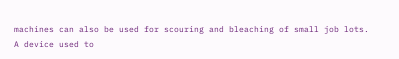machines can also be used for scouring and bleaching of small job lots.
A device used to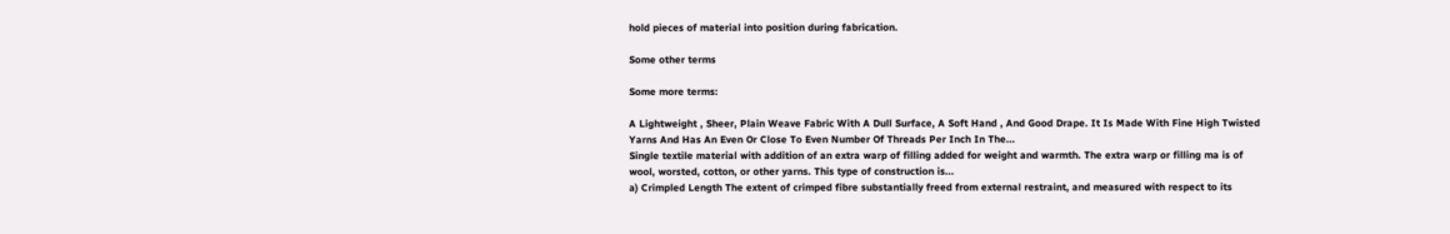hold pieces of material into position during fabrication.

Some other terms

Some more terms:

A Lightweight , Sheer, Plain Weave Fabric With A Dull Surface, A Soft Hand , And Good Drape. It Is Made With Fine High Twisted Yarns And Has An Even Or Close To Even Number Of Threads Per Inch In The...
Single textile material with addition of an extra warp of filling added for weight and warmth. The extra warp or filling ma is of wool, worsted, cotton, or other yarns. This type of construction is...
a) Crimpled Length The extent of crimped fibre substantially freed from external restraint, and measured with respect to its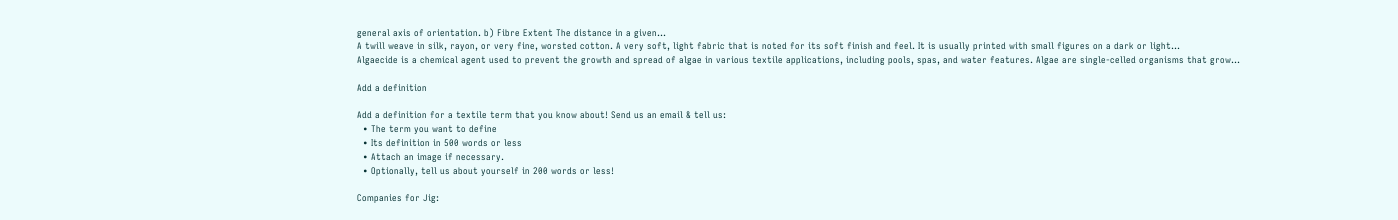general axis of orientation. b) Fibre Extent The distance in a given...
A twill weave in silk, rayon, or very fine, worsted cotton. A very soft, light fabric that is noted for its soft finish and feel. It is usually printed with small figures on a dark or light...
Algaecide is a chemical agent used to prevent the growth and spread of algae in various textile applications, including pools, spas, and water features. Algae are single-celled organisms that grow...

Add a definition

Add a definition for a textile term that you know about! Send us an email & tell us:
  • The term you want to define
  • Its definition in 500 words or less
  • Attach an image if necessary.
  • Optionally, tell us about yourself in 200 words or less!

Companies for Jig: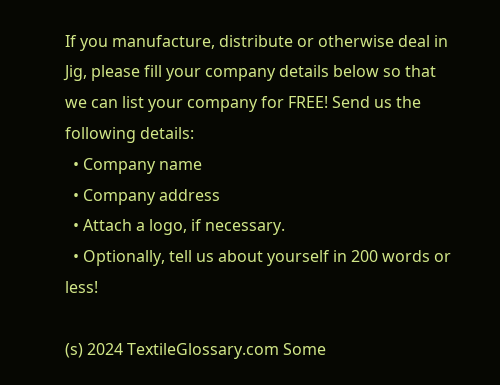If you manufacture, distribute or otherwise deal in Jig, please fill your company details below so that we can list your company for FREE! Send us the following details:
  • Company name
  • Company address
  • Attach a logo, if necessary.
  • Optionally, tell us about yourself in 200 words or less!

(s) 2024 TextileGlossary.com Some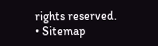rights reserved. • Sitemap